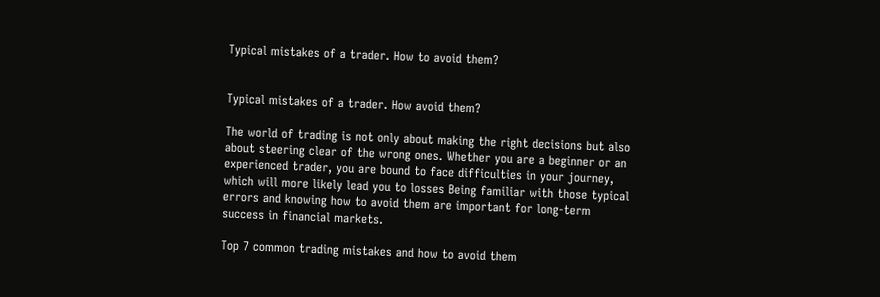Typical mistakes of a trader. How to avoid them?


Typical mistakes of a trader. How avoid them?

The world of trading is not only about making the right decisions but also about steering clear of the wrong ones. Whether you are a beginner or an experienced trader, you are bound to face difficulties in your journey, which will more likely lead you to losses Being familiar with those typical errors and knowing how to avoid them are important for long-term success in financial markets.

Top 7 common trading mistakes and how to avoid them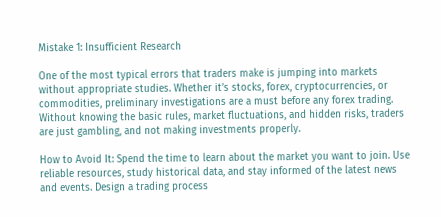Mistake 1: Insufficient Research

One of the most typical errors that traders make is jumping into markets without appropriate studies. Whether it’s stocks, forex, cryptocurrencies, or commodities, preliminary investigations are a must before any forex trading. Without knowing the basic rules, market fluctuations, and hidden risks, traders are just gambling, and not making investments properly.

How to Avoid It: Spend the time to learn about the market you want to join. Use reliable resources, study historical data, and stay informed of the latest news and events. Design a trading process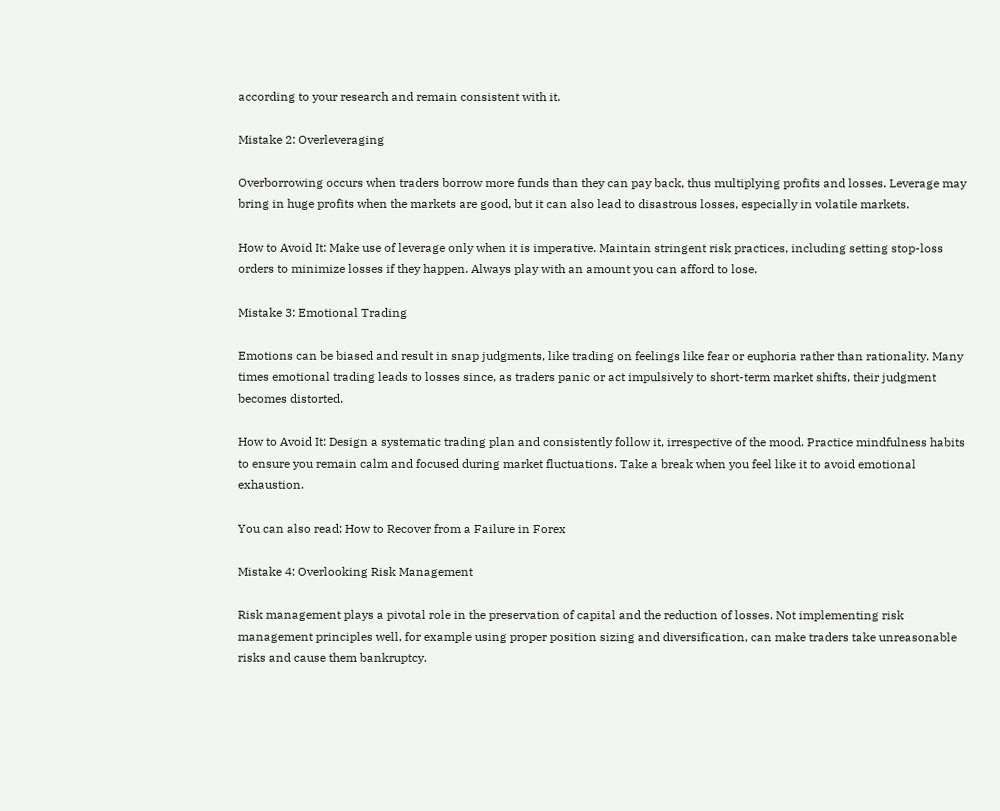according to your research and remain consistent with it.

Mistake 2: Overleveraging

Overborrowing occurs when traders borrow more funds than they can pay back, thus multiplying profits and losses. Leverage may bring in huge profits when the markets are good, but it can also lead to disastrous losses, especially in volatile markets.

How to Avoid It: Make use of leverage only when it is imperative. Maintain stringent risk practices, including setting stop-loss orders to minimize losses if they happen. Always play with an amount you can afford to lose.

Mistake 3: Emotional Trading

Emotions can be biased and result in snap judgments, like trading on feelings like fear or euphoria rather than rationality. Many times emotional trading leads to losses since, as traders panic or act impulsively to short-term market shifts, their judgment becomes distorted.

How to Avoid It: Design a systematic trading plan and consistently follow it, irrespective of the mood. Practice mindfulness habits to ensure you remain calm and focused during market fluctuations. Take a break when you feel like it to avoid emotional exhaustion.

You can also read: How to Recover from a Failure in Forex

Mistake 4: Overlooking Risk Management

Risk management plays a pivotal role in the preservation of capital and the reduction of losses. Not implementing risk management principles well, for example using proper position sizing and diversification, can make traders take unreasonable risks and cause them bankruptcy.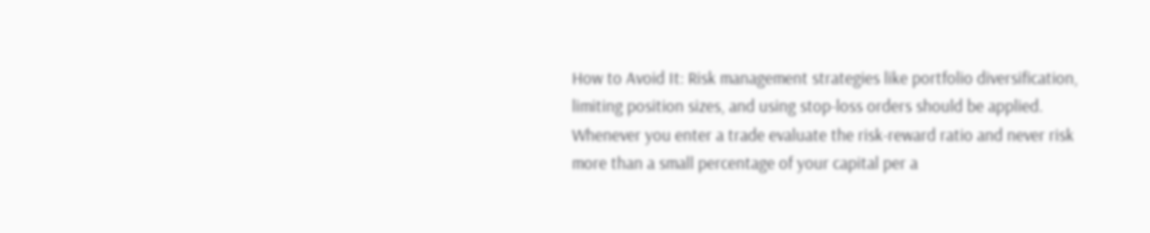How to Avoid It: Risk management strategies like portfolio diversification, limiting position sizes, and using stop-loss orders should be applied. Whenever you enter a trade evaluate the risk-reward ratio and never risk more than a small percentage of your capital per a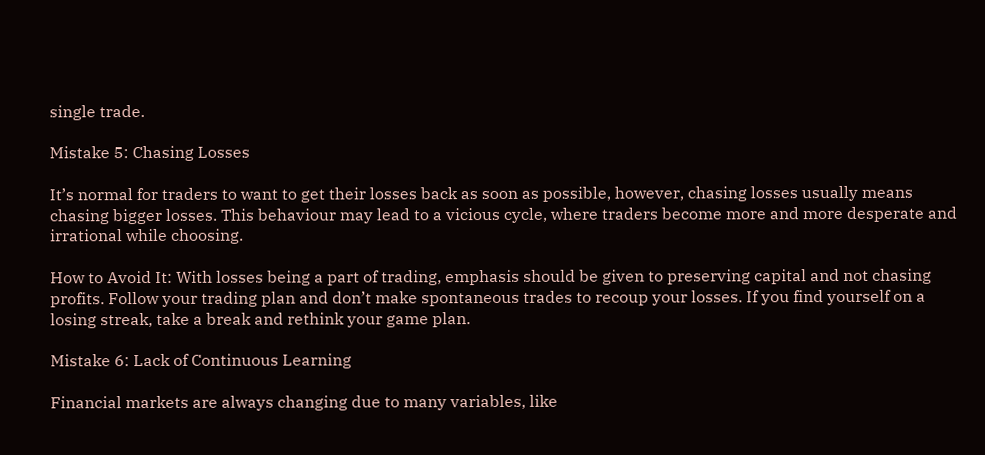single trade.

Mistake 5: Chasing Losses

It’s normal for traders to want to get their losses back as soon as possible, however, chasing losses usually means chasing bigger losses. This behaviour may lead to a vicious cycle, where traders become more and more desperate and irrational while choosing.

How to Avoid It: With losses being a part of trading, emphasis should be given to preserving capital and not chasing profits. Follow your trading plan and don’t make spontaneous trades to recoup your losses. If you find yourself on a losing streak, take a break and rethink your game plan.

Mistake 6: Lack of Continuous Learning

Financial markets are always changing due to many variables, like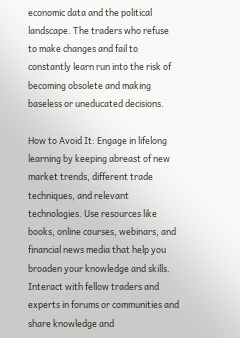economic data and the political landscape. The traders who refuse to make changes and fail to constantly learn run into the risk of becoming obsolete and making baseless or uneducated decisions.

How to Avoid It: Engage in lifelong learning by keeping abreast of new market trends, different trade techniques, and relevant technologies. Use resources like books, online courses, webinars, and financial news media that help you broaden your knowledge and skills. Interact with fellow traders and experts in forums or communities and share knowledge and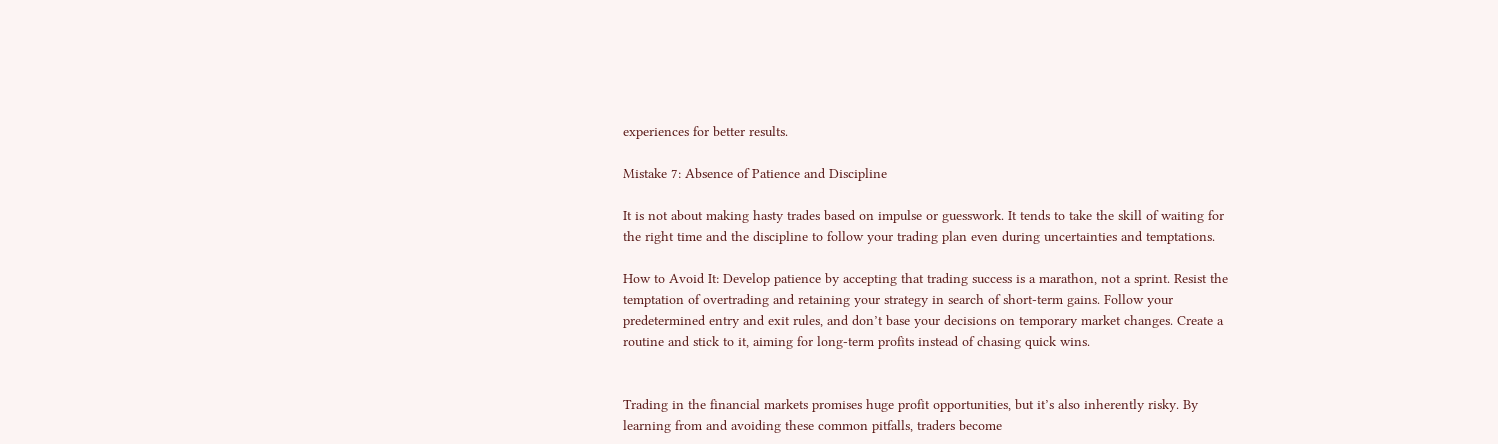experiences for better results.

Mistake 7: Absence of Patience and Discipline

It is not about making hasty trades based on impulse or guesswork. It tends to take the skill of waiting for the right time and the discipline to follow your trading plan even during uncertainties and temptations.

How to Avoid It: Develop patience by accepting that trading success is a marathon, not a sprint. Resist the temptation of overtrading and retaining your strategy in search of short-term gains. Follow your predetermined entry and exit rules, and don’t base your decisions on temporary market changes. Create a routine and stick to it, aiming for long-term profits instead of chasing quick wins.


Trading in the financial markets promises huge profit opportunities, but it’s also inherently risky. By learning from and avoiding these common pitfalls, traders become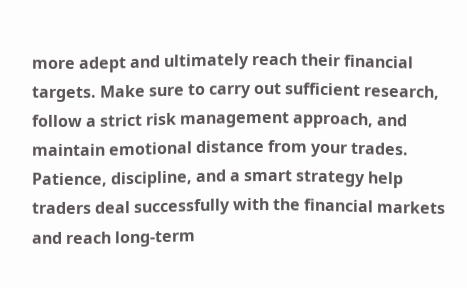more adept and ultimately reach their financial targets. Make sure to carry out sufficient research, follow a strict risk management approach, and maintain emotional distance from your trades. Patience, discipline, and a smart strategy help traders deal successfully with the financial markets and reach long-term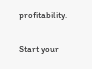profitability.

Start your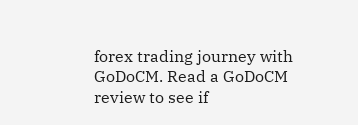forex trading journey with GoDoCM. Read a GoDoCM review to see if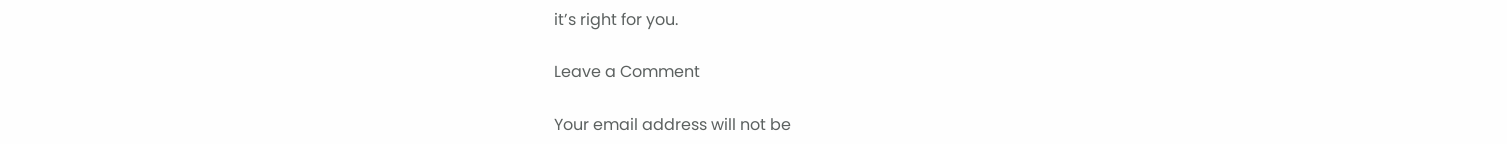it’s right for you.

Leave a Comment

Your email address will not be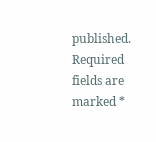published. Required fields are marked *